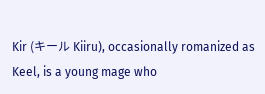Kir (キール Kiiru), occasionally romanized as Keel, is a young mage who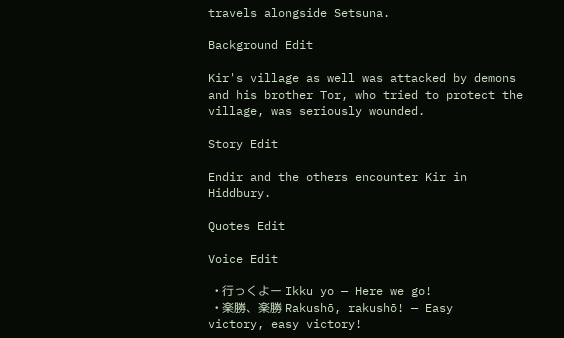travels alongside Setsuna.

Background Edit

Kir's village as well was attacked by demons and his brother Tor, who tried to protect the village, was seriously wounded.

Story Edit

Endir and the others encounter Kir in Hiddbury.

Quotes Edit

Voice Edit

  • 行っくよー Ikku yo — Here we go!
  • 楽勝、楽勝 Rakushō, rakushō! — Easy victory, easy victory!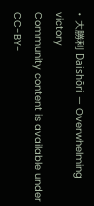• 大勝利 Daishōri — Overwhelming victory
Community content is available under CC-BY-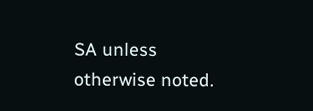SA unless otherwise noted.